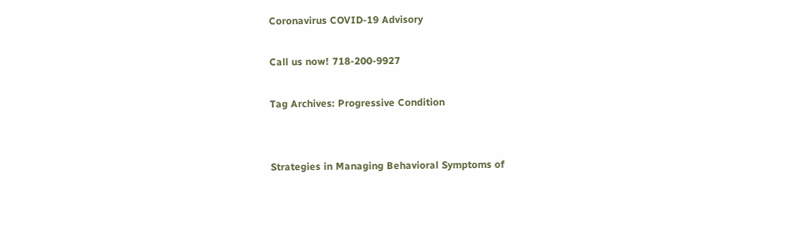Coronavirus COVID-19 Advisory

Call us now! 718-200-9927

Tag Archives: Progressive Condition


Strategies in Managing Behavioral Symptoms of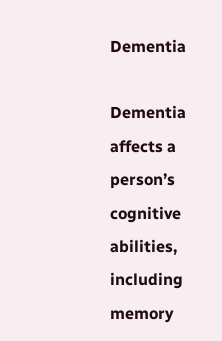Dementia

Dementia affects a person’s cognitive abilities, including memory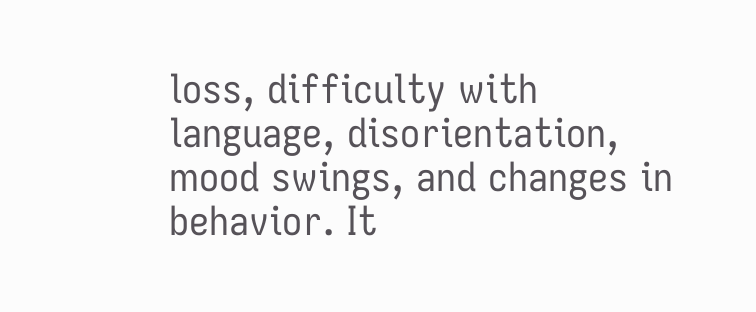loss, difficulty with language, disorientation, mood swings, and changes in behavior. It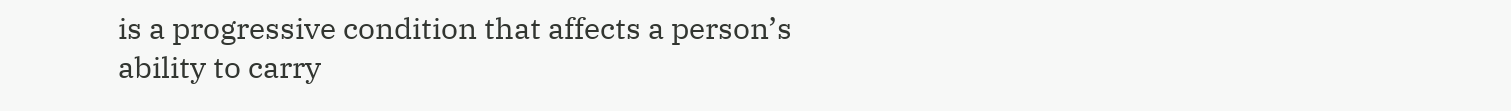is a progressive condition that affects a person’s ability to carry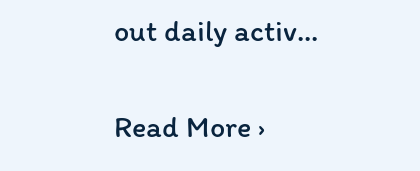out daily activ...

Read More ›